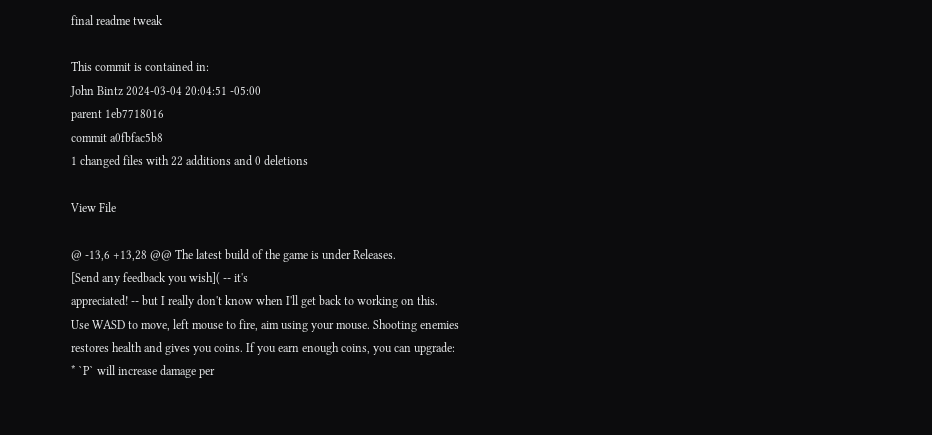final readme tweak

This commit is contained in:
John Bintz 2024-03-04 20:04:51 -05:00
parent 1eb7718016
commit a0fbfac5b8
1 changed files with 22 additions and 0 deletions

View File

@ -13,6 +13,28 @@ The latest build of the game is under Releases.
[Send any feedback you wish]( -- it's
appreciated! -- but I really don't know when I'll get back to working on this.
Use WASD to move, left mouse to fire, aim using your mouse. Shooting enemies
restores health and gives you coins. If you earn enough coins, you can upgrade:
* `P` will increase damage per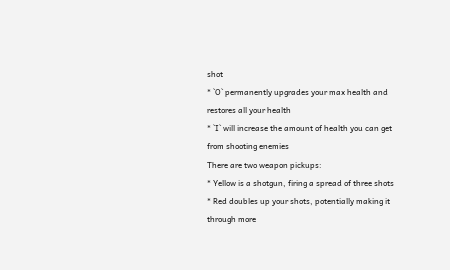shot
* `O` permanently upgrades your max health and restores all your health
* `I` will increase the amount of health you can get from shooting enemies
There are two weapon pickups:
* Yellow is a shotgun, firing a spread of three shots
* Red doubles up your shots, potentially making it through more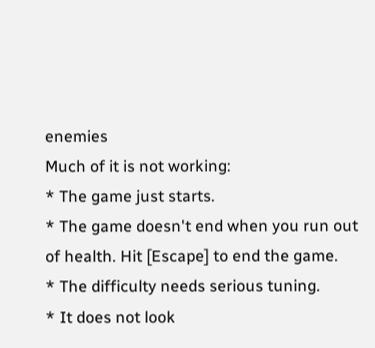enemies
Much of it is not working:
* The game just starts.
* The game doesn't end when you run out of health. Hit [Escape] to end the game.
* The difficulty needs serious tuning.
* It does not look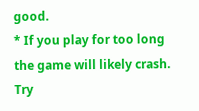good.
* If you play for too long the game will likely crash.
Try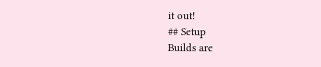it out!
## Setup
Builds are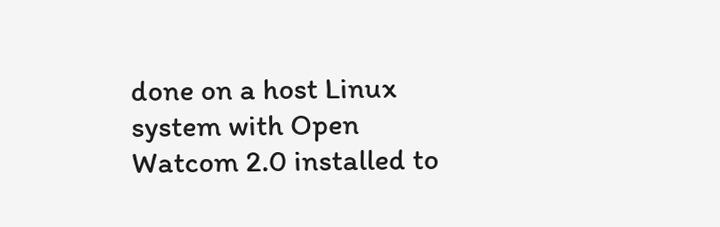done on a host Linux system with Open Watcom 2.0 installed to